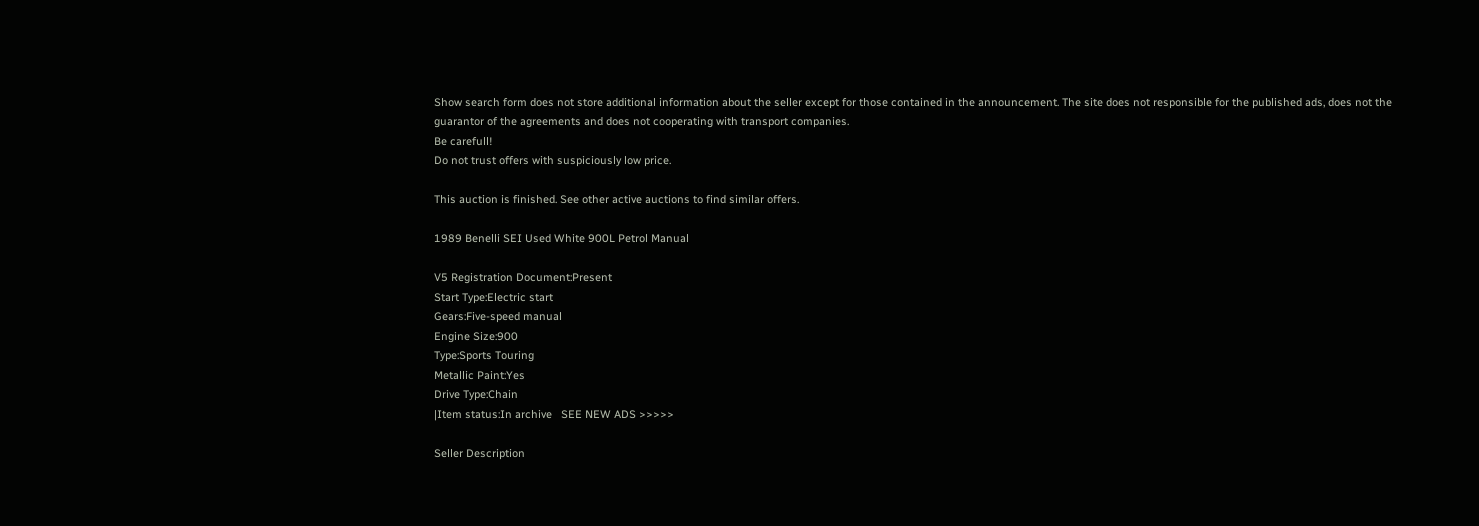Show search form does not store additional information about the seller except for those contained in the announcement. The site does not responsible for the published ads, does not the guarantor of the agreements and does not cooperating with transport companies.
Be carefull!
Do not trust offers with suspiciously low price.

This auction is finished. See other active auctions to find similar offers.

1989 Benelli SEI Used White 900L Petrol Manual

V5 Registration Document:Present
Start Type:Electric start
Gears:Five-speed manual
Engine Size:900
Type:Sports Touring
Metallic Paint:Yes
Drive Type:Chain
|Item status:In archive   SEE NEW ADS >>>>>

Seller Description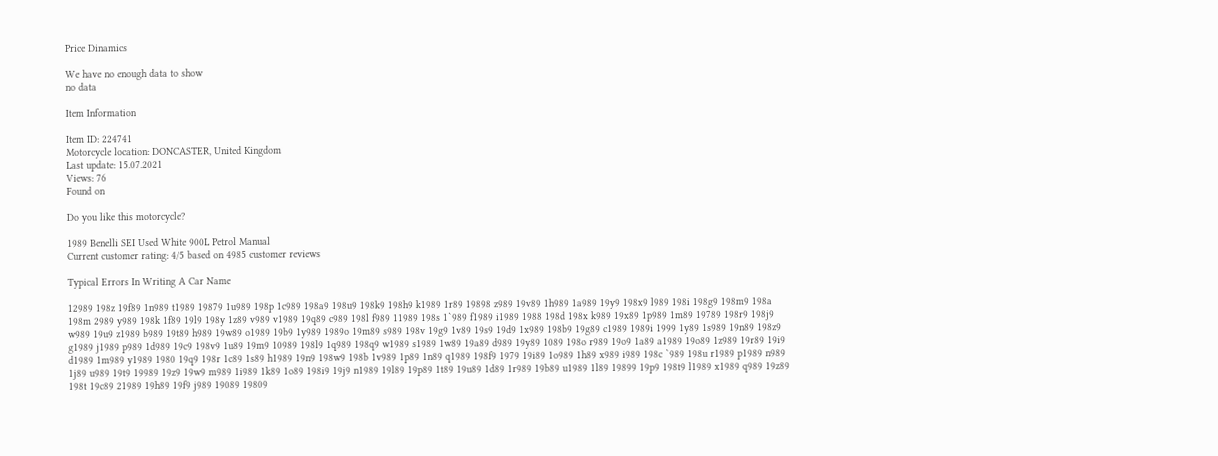Price Dinamics

We have no enough data to show
no data

Item Information

Item ID: 224741
Motorcycle location: DONCASTER, United Kingdom
Last update: 15.07.2021
Views: 76
Found on

Do you like this motorcycle?

1989 Benelli SEI Used White 900L Petrol Manual
Current customer rating: 4/5 based on 4985 customer reviews

Typical Errors In Writing A Car Name

12989 198z 19f89 1n989 t1989 19879 1u989 198p 1c989 198a9 198u9 198k9 198h9 k1989 1r89 19898 z989 19v89 1h989 1a989 19y9 198x9 l989 198i 198g9 198m9 198a 198m 2989 y989 198k 1f89 19l9 198y 1z89 v989 v1989 19q89 c989 198l f989 11989 198s 1`989 f1989 i1989 1988 198d 198x k989 19x89 1p989 1m89 19789 198r9 198j9 w989 19u9 z1989 b989 19t89 h989 19w89 o1989 19b9 1y989 1989o 19m89 s989 198v 19g9 1v89 19s9 19d9 1x989 198b9 19g89 c1989 1989i 1999 1y89 1s989 19n89 198z9 g1989 j1989 p989 1d989 19c9 198v9 1u89 19m9 10989 198l9 1q989 198q9 w1989 s1989 1w89 19a89 d989 19y89 1089 198o r989 19o9 1a89 a1989 19o89 1z989 19r89 19i9 d1989 1m989 y1989 1980 19q9 198r 1c89 1s89 h1989 19n9 198w9 198b 1v989 1p89 1n89 q1989 198f9 1979 19i89 1o989 1h89 x989 i989 198c `989 198u r1989 p1989 n989 1j89 u989 19t9 19989 19z9 19w9 m989 1i989 1k89 1o89 198i9 19j9 n1989 19l89 19p89 1t89 19u89 1d89 1r989 19b89 u1989 1l89 19899 19p9 198t9 l1989 x1989 q989 19z89 198t 19c89 21989 19h89 19f9 j989 19089 19809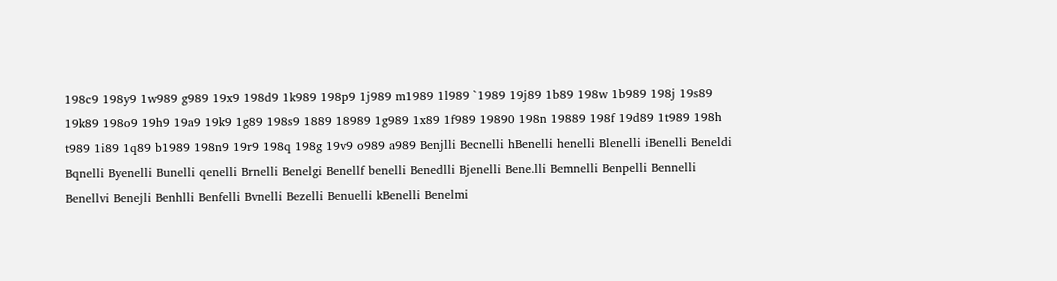198c9 198y9 1w989 g989 19x9 198d9 1k989 198p9 1j989 m1989 1l989 `1989 19j89 1b89 198w 1b989 198j 19s89 19k89 198o9 19h9 19a9 19k9 1g89 198s9 1889 18989 1g989 1x89 1f989 19890 198n 19889 198f 19d89 1t989 198h t989 1i89 1q89 b1989 198n9 19r9 198q 198g 19v9 o989 a989 Benjlli Becnelli hBenelli henelli Blenelli iBenelli Beneldi Bqnelli Byenelli Bunelli qenelli Brnelli Benelgi Benellf benelli Benedlli Bjenelli Bene.lli Bemnelli Benpelli Bennelli Benellvi Benejli Benhlli Benfelli Bvnelli Bezelli Benuelli kBenelli Benelmi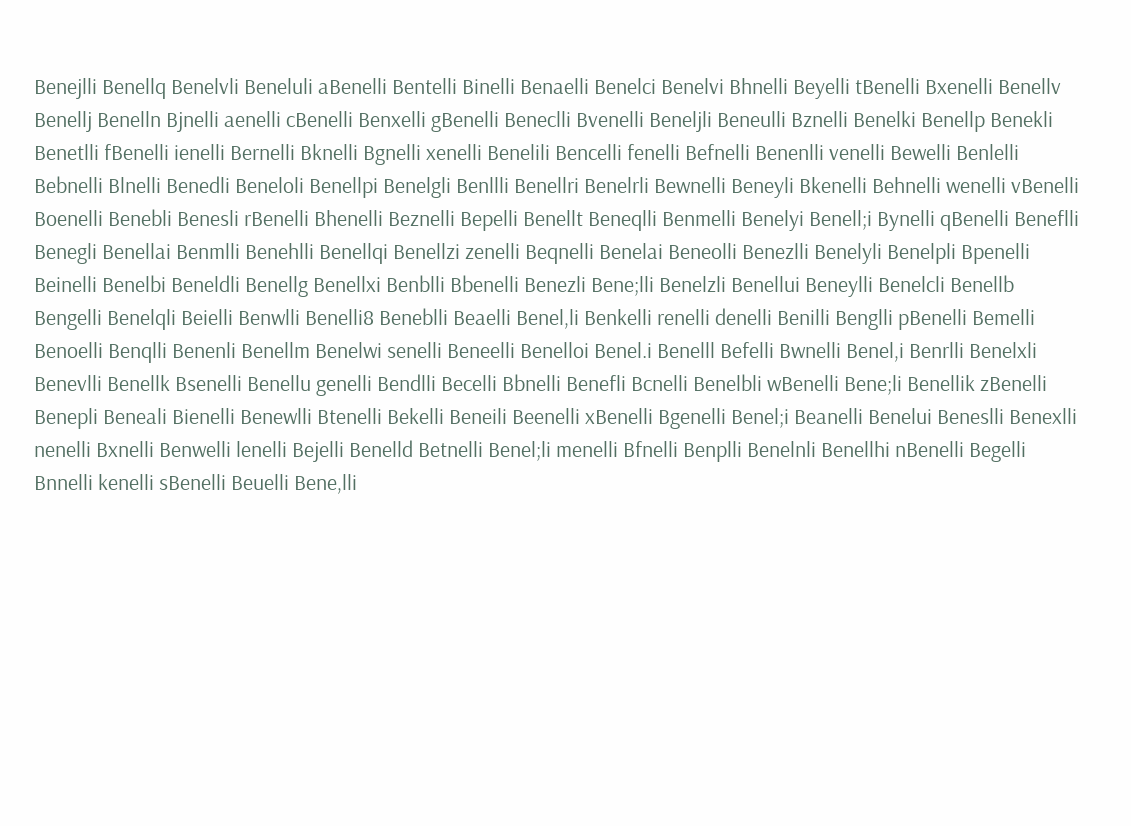Benejlli Benellq Benelvli Beneluli aBenelli Bentelli Binelli Benaelli Benelci Benelvi Bhnelli Beyelli tBenelli Bxenelli Benellv Benellj Benelln Bjnelli aenelli cBenelli Benxelli gBenelli Beneclli Bvenelli Beneljli Beneulli Bznelli Benelki Benellp Benekli Benetlli fBenelli ienelli Bernelli Bknelli Bgnelli xenelli Benelili Bencelli fenelli Befnelli Benenlli venelli Bewelli Benlelli Bebnelli Blnelli Benedli Beneloli Benellpi Benelgli Benllli Benellri Benelrli Bewnelli Beneyli Bkenelli Behnelli wenelli vBenelli Boenelli Benebli Benesli rBenelli Bhenelli Beznelli Bepelli Benellt Beneqlli Benmelli Benelyi Benell;i Bynelli qBenelli Beneflli Benegli Benellai Benmlli Benehlli Benellqi Benellzi zenelli Beqnelli Benelai Beneolli Benezlli Benelyli Benelpli Bpenelli Beinelli Benelbi Beneldli Benellg Benellxi Benblli Bbenelli Benezli Bene;lli Benelzli Benellui Beneylli Benelcli Benellb Bengelli Benelqli Beielli Benwlli Benelli8 Beneblli Beaelli Benel,li Benkelli renelli denelli Benilli Benglli pBenelli Bemelli Benoelli Benqlli Benenli Benellm Benelwi senelli Beneelli Benelloi Benel.i Benelll Befelli Bwnelli Benel,i Benrlli Benelxli Benevlli Benellk Bsenelli Benellu genelli Bendlli Becelli Bbnelli Benefli Bcnelli Benelbli wBenelli Bene;li Benellik zBenelli Benepli Beneali Bienelli Benewlli Btenelli Bekelli Beneili Beenelli xBenelli Bgenelli Benel;i Beanelli Benelui Beneslli Benexlli nenelli Bxnelli Benwelli lenelli Bejelli Benelld Betnelli Benel;li menelli Bfnelli Benplli Benelnli Benellhi nBenelli Begelli Bnnelli kenelli sBenelli Beuelli Bene,lli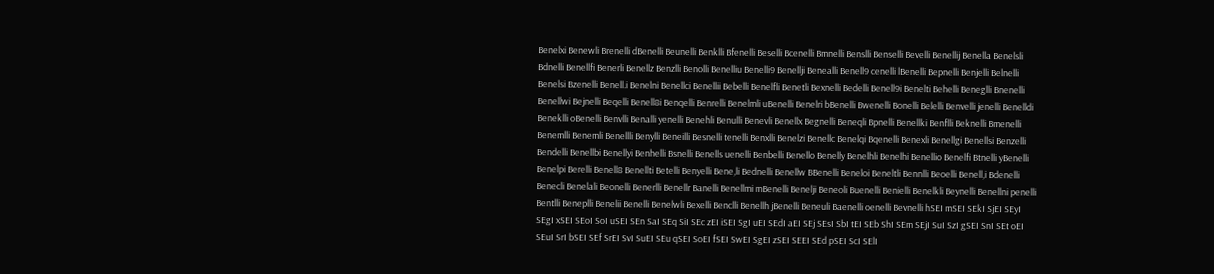Benelxi Benewli Brenelli dBenelli Beunelli Benklli Bfenelli Beselli Bcenelli Bmnelli Benslli Benselli Bevelli Benellij Benella Benelsli Bdnelli Benellfi Benerli Benellz Benzlli Benolli Benelliu Benelli9 Benellji Benealli Benell9 cenelli lBenelli Bepnelli Benjelli Belnelli Benelsi Bzenelli Benell.i Benelni Benellci Benellii Bebelli Benelfli Benetli Bexnelli Bedelli Benell9i Benelti Behelli Beneglli Bnenelli Benellwi Bejnelli Beqelli Benell8i Benqelli Benrelli Benelmli uBenelli Benelri bBenelli Bwenelli Bonelli Belelli Benvelli jenelli Benelldi Beneklli oBenelli Benvlli Benalli yenelli Benehli Benulli Benevli Benellx Begnelli Beneqli Bpnelli Benellki Benflli Beknelli Bmenelli Benemlli Benemli Benellli Benylli Beneilli Besnelli tenelli Benxlli Benelzi Benellc Benelqi Bqenelli Benexli Benellgi Benellsi Benzelli Bendelli Benellbi Benellyi Benhelli Bsnelli Benells uenelli Benbelli Benello Benelly Benelhli Benelhi Benellio Benelfi Btnelli yBenelli Benelpi Berelli Benell8 Benellti Betelli Benyelli Bene,li Bednelli Benellw BBenelli Beneloi Beneltli Bennlli Beoelli Benell,i Bdenelli Benecli Benelali Beonelli Benerlli Benellr Banelli Benellmi mBenelli Benelji Beneoli Buenelli Benielli Benelkli Beynelli Benellni penelli Bentlli Beneplli Benelii Benelli Benelwli Bexelli Benclli Benellh jBenelli Beneuli Baenelli oenelli Bevnelli hSEI mSEI SEkI SjEI SEyI SEgI xSEI SEoI SoI uSEI SEn SaI SEq SiI SEc zEI iSEI SgI uEI SEdI aEI SEj SEsI SbI tEI SEb ShI SEm SEjI SuI SzI gSEI SnI SEt oEI SEuI SrI bSEI SEf SrEI SvI SuEI SEu qSEI SoEI fSEI SwEI SgEI zSEI SEEI SEd pSEI ScI SElI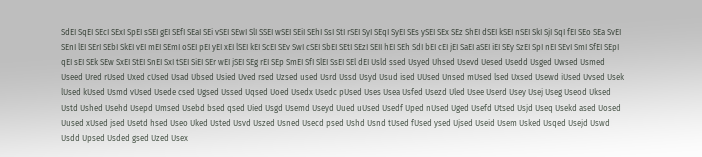SdEI SqEI SEcI SExI SpEI sSEI gEI SEfI SEaI SEi vSEI SEwI SlI SSEI wSEI SEiI SEhI SsI StI rSEI SyI SEqI SyEI SEs ySEI SEx SEz ShEI dSEI kSEI nSEI SkI SjI SqI fEI SEo SEa SvEI SEnI lEI SErI SEbI SkEI vEI mEI SEmI oSEI pEI yEI xEI lSEI kEI ScEI SEv SwI cSEI SbEI SEtI SEzI SEII hEI SEh SdI bEI cEI jEI SaEI aSEI iEI SEy SzEI SpI nEI SEvI SmI SfEI SEpI qEI sEI SEk SEw SxEI StEI SnEI SxI tSEI SiEI SEr wEI jSEI SEg rEI SEp SmEI SfI SlEI SsEI SEl dEI Usld ssed Usyed Uhsed Usevd Uesed Usedd Usged Uwsed Usmed Useed Ured rUsed Uxed cUsed Usad Ubsed Usied Uved rsed Uzsed used Usrd Ussd Usyd Usud ised UUsed Unsed mUsed lsed Uxsed Usewd iUsed Uvsed Usek lUsed kUsed Usmd vUsed Usede csed Ugsed Ussed Uqsed Uoed Usedx Usedc pUsed Uses Usea Usfed Usezd Uled Usee Userd Usey Usej Useg Useod Uksed Ustd Ushed Usehd Usepd Umsed Usebd bsed qsed Uied Usgd Usemd Useyd Uued uUsed Usedf Uped nUsed Uged Usefd Utsed Usjd Useq Usekd ased Uosed Uused xUsed jsed Usetd hsed Useo Uked Usted Usvd Uszed Usned Usecd psed Ushd Usnd tUsed fUsed ysed Ujsed Useid Usem Usked Usqed Usejd Uswd Usdd Upsed Usded gsed Uzed Usex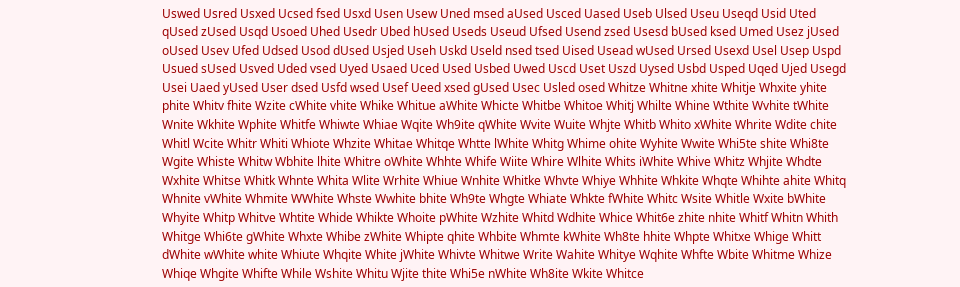Uswed Usred Usxed Ucsed fsed Usxd Usen Usew Uned msed aUsed Usced Uased Useb Ulsed Useu Useqd Usid Uted qUsed zUsed Usqd Usoed Uhed Usedr Ubed hUsed Useds Useud Ufsed Usend zsed Usesd bUsed ksed Umed Usez jUsed oUsed Usev Ufed Udsed Usod dUsed Usjed Useh Uskd Useld nsed tsed Uised Usead wUsed Ursed Usexd Usel Usep Uspd Usued sUsed Usved Uded vsed Uyed Usaed Uced Used Usbed Uwed Uscd Uset Uszd Uysed Usbd Usped Uqed Ujed Usegd Usei Uaed yUsed User dsed Usfd wsed Usef Ueed xsed gUsed Usec Usled osed Whitze Whitne xhite Whitje Whxite yhite phite Whitv fhite Wzite cWhite vhite Whike Whitue aWhite Whicte Whitbe Whitoe Whitj Whilte Whine Wthite Wvhite tWhite Wnite Wkhite Wphite Whitfe Whiwte Whiae Wqite Wh9ite qWhite Wvite Wuite Whjte Whitb Whito xWhite Whrite Wdite chite Whitl Wcite Whitr Whiti Whiote Whzite Whitae Whitqe Whtte lWhite Whitg Whime ohite Wyhite Wwite Whi5te shite Whi8te Wgite Whiste Whitw Wbhite lhite Whitre oWhite Whhte Whife Wiite Whire Wlhite Whits iWhite Whive Whitz Whjite Whdte Wxhite Whitse Whitk Whnte Whita Wlite Wrhite Whiue Wnhite Whitke Whvte Whiye Whhite Whkite Whqte Whihte ahite Whitq Whnite vWhite Whmite WWhite Whste Wwhite bhite Wh9te Whgte Whiate Whkte fWhite Whitc Wsite Whitle Wxite bWhite Whyite Whitp Whitve Whtite Whide Whikte Whoite pWhite Wzhite Whitd Wdhite Whice Whit6e zhite nhite Whitf Whitn Whith Whitge Whi6te gWhite Whxte Whibe zWhite Whipte qhite Whbite Whmte kWhite Wh8te hhite Whpte Whitxe Whige Whitt dWhite wWhite white Whiute Whqite White jWhite Whivte Whitwe Write Wahite Whitye Wqhite Whfte Wbite Whitme Whize Whiqe Whgite Whifte While Wshite Whitu Wjite thite Whi5e nWhite Wh8ite Wkite Whitce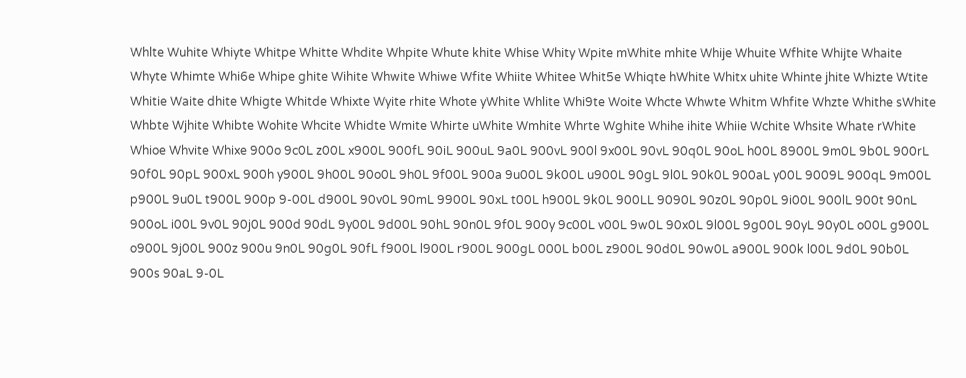Whlte Wuhite Whiyte Whitpe Whitte Whdite Whpite Whute khite Whise Whity Wpite mWhite mhite Whije Whuite Wfhite Whijte Whaite Whyte Whimte Whi6e Whipe ghite Wihite Whwite Whiwe Wfite Whiite Whitee Whit5e Whiqte hWhite Whitx uhite Whinte jhite Whizte Wtite Whitie Waite dhite Whigte Whitde Whixte Wyite rhite Whote yWhite Whlite Whi9te Woite Whcte Whwte Whitm Whfite Whzte Whithe sWhite Whbte Wjhite Whibte Wohite Whcite Whidte Wmite Whirte uWhite Wmhite Whrte Wghite Whihe ihite Whiie Wchite Whsite Whate rWhite Whioe Whvite Whixe 900o 9c0L z00L x900L 900fL 90iL 900uL 9a0L 900vL 900l 9x00L 90vL 90q0L 90oL h00L 8900L 9m0L 9b0L 900rL 90f0L 90pL 900xL 900h y900L 9h00L 90o0L 9h0L 9f00L 900a 9u00L 9k00L u900L 90gL 9l0L 90k0L 900aL y00L 9009L 900qL 9m00L p900L 9u0L t900L 900p 9-00L d900L 90v0L 90mL 9900L 90xL t00L h900L 9k0L 900LL 9090L 90z0L 90p0L 9i00L 900lL 900t 90nL 900oL i00L 9v0L 90j0L 900d 90dL 9y00L 9d00L 90hL 90n0L 9f0L 900y 9c00L v00L 9w0L 90x0L 9l00L 9g00L 90yL 90y0L o00L g900L o900L 9j00L 900z 900u 9n0L 90g0L 90fL f900L l900L r900L 900gL 000L b00L z900L 90d0L 90w0L a900L 900k l00L 9d0L 90b0L 900s 90aL 9-0L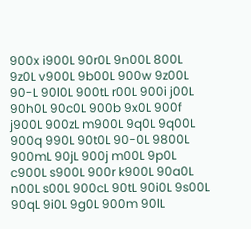900x i900L 90r0L 9n00L 800L 9z0L v900L 9b00L 900w 9z00L 90-L 90l0L 900tL r00L 900i j00L 90h0L 90c0L 900b 9x0L 900f j900L 900zL m900L 9q0L 9q00L 900q 990L 90t0L 90-0L 9800L 900mL 90jL 900j m00L 9p0L c900L s900L 900r k900L 90a0L n00L s00L 900cL 90tL 90i0L 9s00L 90qL 9i0L 9g0L 900m 90lL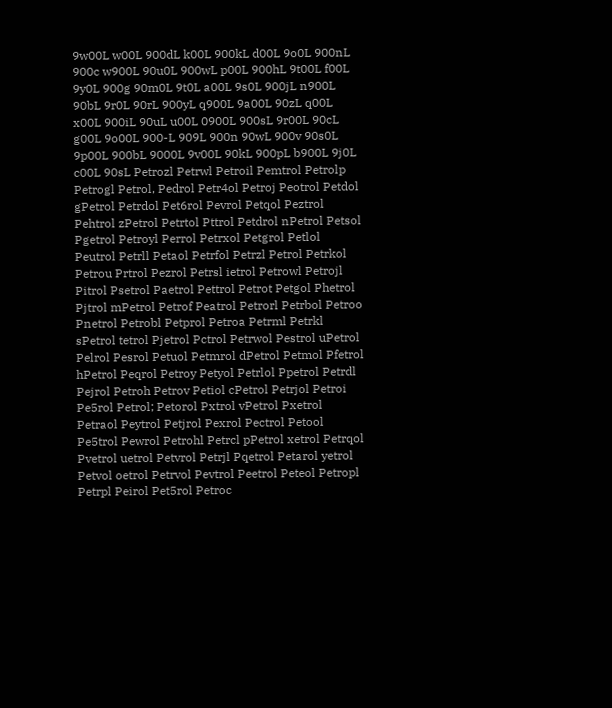9w00L w00L 900dL k00L 900kL d00L 9o0L 900nL 900c w900L 90u0L 900wL p00L 900hL 9t00L f00L 9y0L 900g 90m0L 9t0L a00L 9s0L 900jL n900L 90bL 9r0L 90rL 900yL q900L 9a00L 90zL q00L x00L 900iL 90uL u00L 0900L 900sL 9r00L 90cL g00L 9o00L 900-L 909L 900n 90wL 900v 90s0L 9p00L 900bL 9000L 9v00L 90kL 900pL b900L 9j0L c00L 90sL Petrozl Petrwl Petroil Pemtrol Petrolp Petrogl Petrol, Pedrol Petr4ol Petroj Peotrol Petdol gPetrol Petrdol Pet6rol Pevrol Petqol Peztrol Pehtrol zPetrol Petrtol Pttrol Petdrol nPetrol Petsol Pgetrol Petroyl Perrol Petrxol Petgrol Petlol Peutrol Petrll Petaol Petrfol Petrzl Petrol Petrkol Petrou Prtrol Pezrol Petrsl ietrol Petrowl Petrojl Pitrol Psetrol Paetrol Pettrol Petrot Petgol Phetrol Pjtrol mPetrol Petrof Peatrol Petrorl Petrbol Petroo Pnetrol Petrobl Petprol Petroa Petrml Petrkl sPetrol tetrol Pjetrol Pctrol Petrwol Pestrol uPetrol Pelrol Pesrol Petuol Petmrol dPetrol Petmol Pfetrol hPetrol Peqrol Petroy Petyol Petrlol Ppetrol Petrdl Pejrol Petroh Petrov Petiol cPetrol Petrjol Petroi Pe5rol Petrol; Petorol Pxtrol vPetrol Pxetrol Petraol Peytrol Petjrol Pexrol Pectrol Petool Pe5trol Pewrol Petrohl Petrcl pPetrol xetrol Petrqol Pvetrol uetrol Petvrol Petrjl Pqetrol Petarol yetrol Petvol oetrol Petrvol Pevtrol Peetrol Peteol Petropl Petrpl Peirol Pet5rol Petroc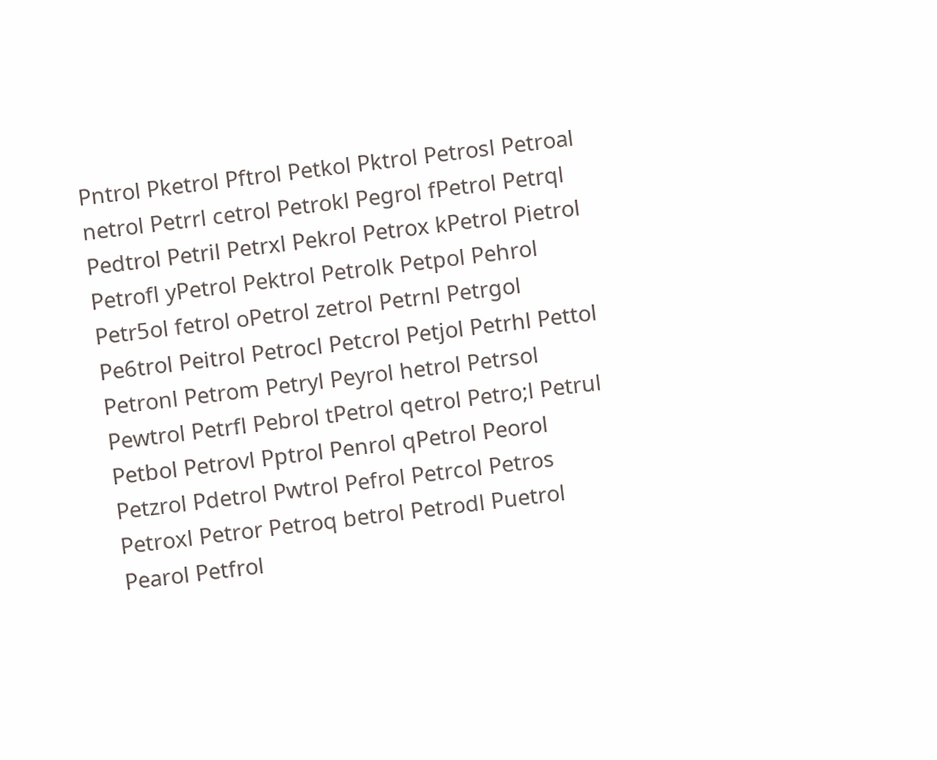Pntrol Pketrol Pftrol Petkol Pktrol Petrosl Petroal netrol Petrrl cetrol Petrokl Pegrol fPetrol Petrql Pedtrol Petril Petrxl Pekrol Petrox kPetrol Pietrol Petrofl yPetrol Pektrol Petrolk Petpol Pehrol Petr5ol fetrol oPetrol zetrol Petrnl Petrgol Pe6trol Peitrol Petrocl Petcrol Petjol Petrhl Pettol Petronl Petrom Petryl Peyrol hetrol Petrsol Pewtrol Petrfl Pebrol tPetrol qetrol Petro;l Petrul Petbol Petrovl Pptrol Penrol qPetrol Peorol Petzrol Pdetrol Pwtrol Pefrol Petrcol Petros Petroxl Petror Petroq betrol Petrodl Puetrol Pearol Petfrol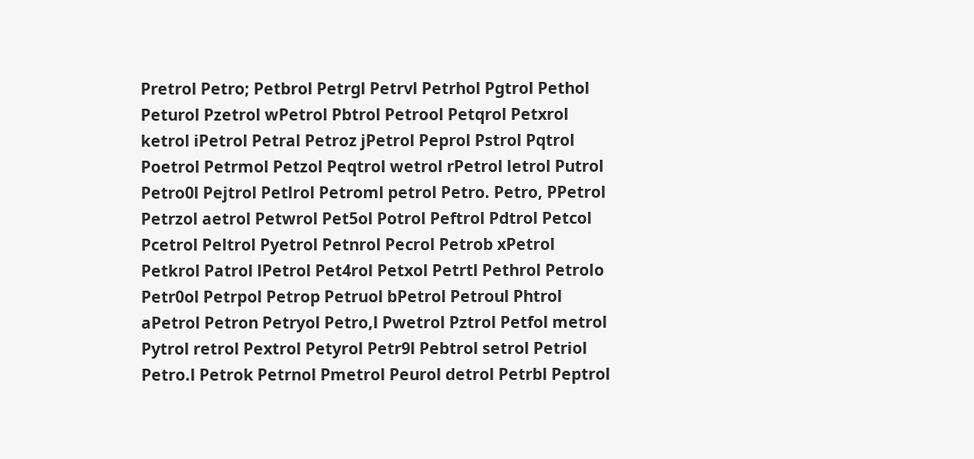Pretrol Petro; Petbrol Petrgl Petrvl Petrhol Pgtrol Pethol Peturol Pzetrol wPetrol Pbtrol Petrool Petqrol Petxrol ketrol iPetrol Petral Petroz jPetrol Peprol Pstrol Pqtrol Poetrol Petrmol Petzol Peqtrol wetrol rPetrol letrol Putrol Petro0l Pejtrol Petlrol Petroml petrol Petro. Petro, PPetrol Petrzol aetrol Petwrol Pet5ol Potrol Peftrol Pdtrol Petcol Pcetrol Peltrol Pyetrol Petnrol Pecrol Petrob xPetrol Petkrol Patrol lPetrol Pet4rol Petxol Petrtl Pethrol Petrolo Petr0ol Petrpol Petrop Petruol bPetrol Petroul Phtrol aPetrol Petron Petryol Petro,l Pwetrol Pztrol Petfol metrol Pytrol retrol Pextrol Petyrol Petr9l Pebtrol setrol Petriol Petro.l Petrok Petrnol Pmetrol Peurol detrol Petrbl Peptrol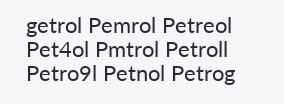getrol Pemrol Petreol Pet4ol Pmtrol Petroll Petro9l Petnol Petrog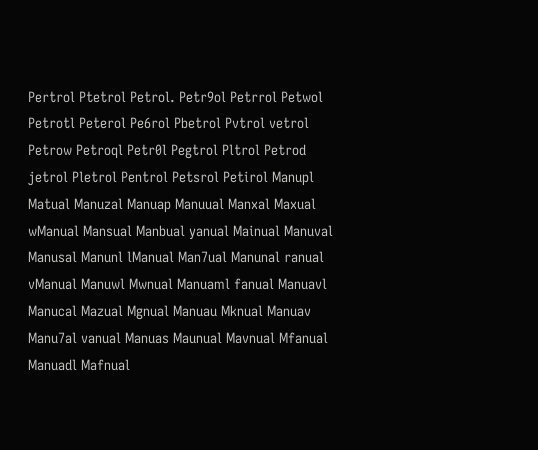Pertrol Ptetrol Petrol. Petr9ol Petrrol Petwol Petrotl Peterol Pe6rol Pbetrol Pvtrol vetrol Petrow Petroql Petr0l Pegtrol Pltrol Petrod jetrol Pletrol Pentrol Petsrol Petirol Manupl Matual Manuzal Manuap Manuual Manxal Maxual wManual Mansual Manbual yanual Mainual Manuval Manusal Manunl lManual Man7ual Manunal ranual vManual Manuwl Mwnual Manuaml fanual Manuavl Manucal Mazual Mgnual Manuau Mknual Manuav Manu7al vanual Manuas Maunual Mavnual Mfanual Manuadl Mafnual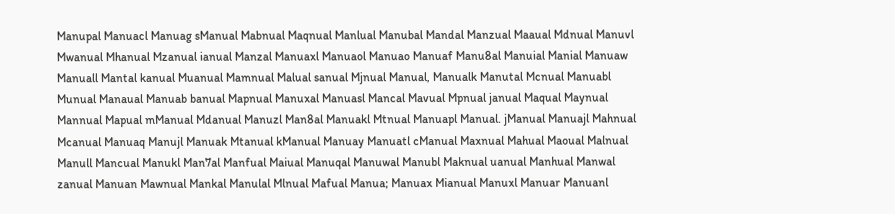Manupal Manuacl Manuag sManual Mabnual Maqnual Manlual Manubal Mandal Manzual Maaual Mdnual Manuvl Mwanual Mhanual Mzanual ianual Manzal Manuaxl Manuaol Manuao Manuaf Manu8al Manuial Manial Manuaw Manuall Mantal kanual Muanual Mamnual Malual sanual Mjnual Manual, Manualk Manutal Mcnual Manuabl Munual Manaual Manuab banual Mapnual Manuxal Manuasl Mancal Mavual Mpnual janual Maqual Maynual Mannual Mapual mManual Mdanual Manuzl Man8al Manuakl Mtnual Manuapl Manual. jManual Manuajl Mahnual Mcanual Manuaq Manujl Manuak Mtanual kManual Manuay Manuatl cManual Maxnual Mahual Maoual Malnual Manull Mancual Manukl Man7al Manfual Maiual Manuqal Manuwal Manubl Maknual uanual Manhual Manwal zanual Manuan Mawnual Mankal Manulal Mlnual Mafual Manua; Manuax Mianual Manuxl Manuar Manuanl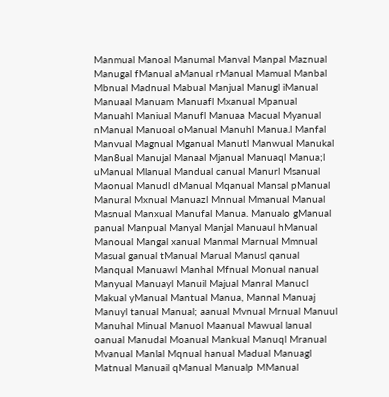Manmual Manoal Manumal Manval Manpal Maznual Manugal fManual aManual rManual Mamual Manbal Mbnual Madnual Mabual Manjual Manugl iManual Manuaal Manuam Manuafl Mxanual Mpanual Manuahl Maniual Manufl Manuaa Macual Myanual nManual Manuoal oManual Manuhl Manua.l Manfal Manvual Magnual Mganual Manutl Manwual Manukal Man8ual Manujal Manaal Mjanual Manuaql Manua;l uManual Mlanual Mandual canual Manurl Msanual Maonual Manudl dManual Mqanual Mansal pManual Manural Mxnual Manuazl Mnnual Mmanual Manual Masnual Manxual Manufal Manua. Manualo gManual panual Manpual Manyal Manjal Manuaul hManual Manoual Mangal xanual Manmal Marnual Mmnual Masual ganual tManual Marual Manusl qanual Manqual Manuawl Manhal Mfnual Monual nanual Manyual Manuayl Manuil Majual Manral Manucl Makual yManual Mantual Manua, Mannal Manuaj Manuyl tanual Manual; aanual Mvnual Mrnual Manuul Manuhal Minual Manuol Maanual Mawual lanual oanual Manudal Moanual Mankual Manuql Mranual Mvanual Manlal Mqnual hanual Madual Manuagl Matnual Manuail qManual Manualp MManual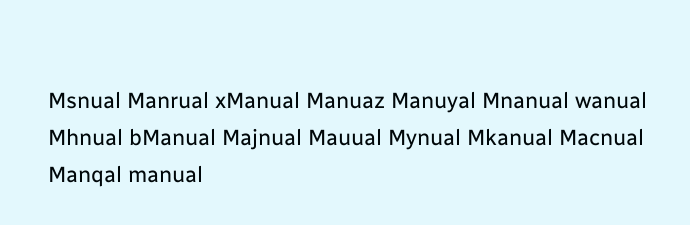Msnual Manrual xManual Manuaz Manuyal Mnanual wanual Mhnual bManual Majnual Mauual Mynual Mkanual Macnual Manqal manual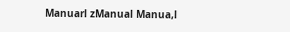Manuarl zManual Manua,l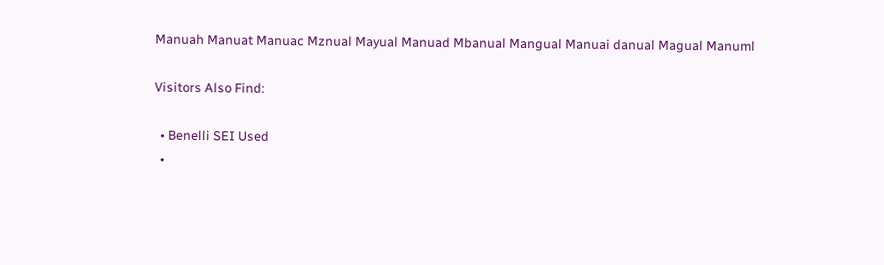Manuah Manuat Manuac Mznual Mayual Manuad Mbanual Mangual Manuai danual Magual Manuml

Visitors Also Find:

  • Benelli SEI Used
  •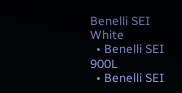Benelli SEI White
  • Benelli SEI 900L
  • Benelli SEI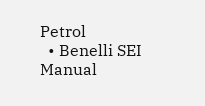Petrol
  • Benelli SEI Manual